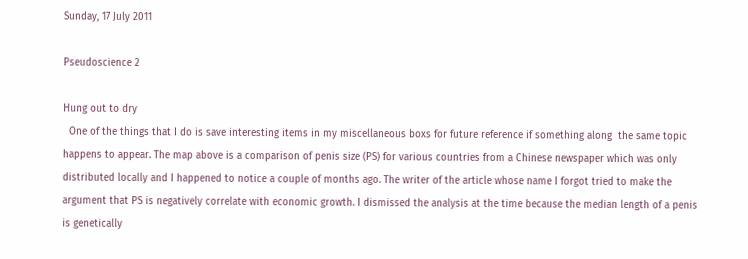Sunday, 17 July 2011

Pseudoscience 2

Hung out to dry
  One of the things that I do is save interesting items in my miscellaneous boxs for future reference if something along  the same topic happens to appear. The map above is a comparison of penis size (PS) for various countries from a Chinese newspaper which was only distributed locally and I happened to notice a couple of months ago. The writer of the article whose name I forgot tried to make the argument that PS is negatively correlate with economic growth. I dismissed the analysis at the time because the median length of a penis is genetically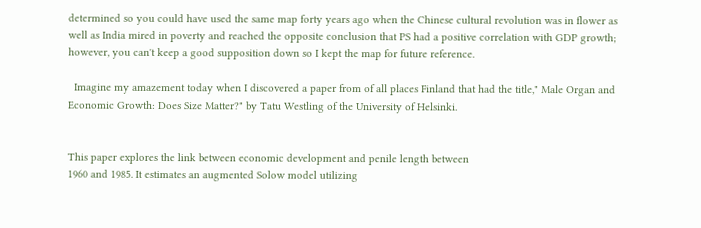determined so you could have used the same map forty years ago when the Chinese cultural revolution was in flower as well as India mired in poverty and reached the opposite conclusion that PS had a positive correlation with GDP growth; however, you can't keep a good supposition down so I kept the map for future reference.

  Imagine my amazement today when I discovered a paper from of all places Finland that had the title," Male Organ and Economic Growth: Does Size Matter?" by Tatu Westling of the University of Helsinki.


This paper explores the link between economic development and penile length between
1960 and 1985. It estimates an augmented Solow model utilizing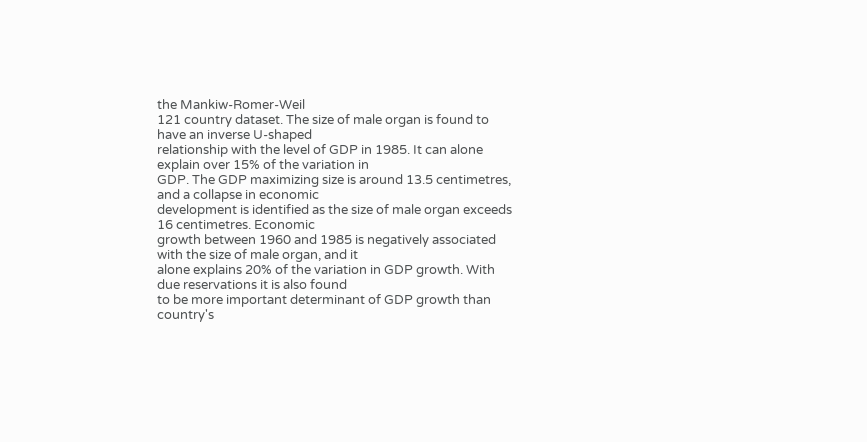the Mankiw-Romer-Weil
121 country dataset. The size of male organ is found to have an inverse U-shaped
relationship with the level of GDP in 1985. It can alone explain over 15% of the variation in
GDP. The GDP maximizing size is around 13.5 centimetres, and a collapse in economic
development is identified as the size of male organ exceeds 16 centimetres. Economic
growth between 1960 and 1985 is negatively associated with the size of male organ, and it
alone explains 20% of the variation in GDP growth. With due reservations it is also found
to be more important determinant of GDP growth than country's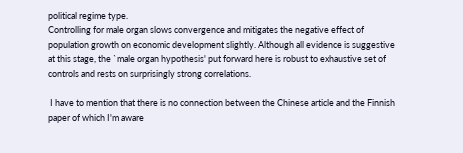political regime type.
Controlling for male organ slows convergence and mitigates the negative effect of
population growth on economic development slightly. Although all evidence is suggestive
at this stage, the `male organ hypothesis' put forward here is robust to exhaustive set of
controls and rests on surprisingly strong correlations.

 I have to mention that there is no connection between the Chinese article and the Finnish paper of which I'm aware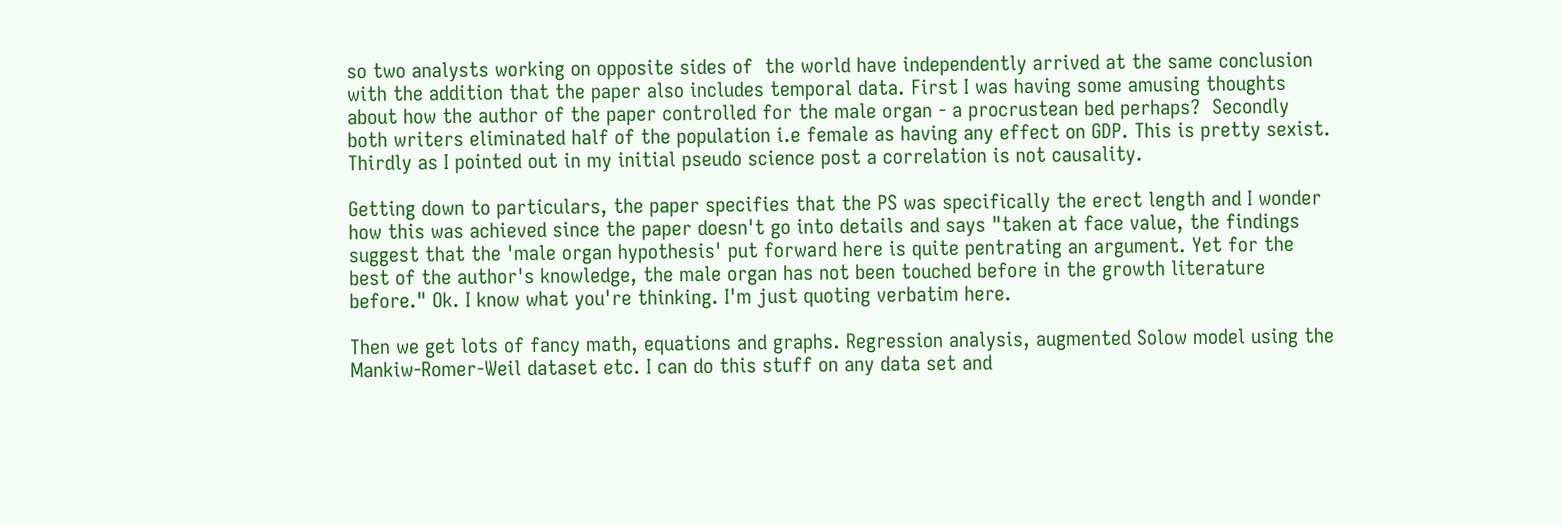so two analysts working on opposite sides of  the world have independently arrived at the same conclusion with the addition that the paper also includes temporal data. First I was having some amusing thoughts about how the author of the paper controlled for the male organ - a procrustean bed perhaps?  Secondly both writers eliminated half of the population i.e female as having any effect on GDP. This is pretty sexist. Thirdly as I pointed out in my initial pseudo science post a correlation is not causality.

Getting down to particulars, the paper specifies that the PS was specifically the erect length and I wonder how this was achieved since the paper doesn't go into details and says "taken at face value, the findings suggest that the 'male organ hypothesis' put forward here is quite pentrating an argument. Yet for the best of the author's knowledge, the male organ has not been touched before in the growth literature before." Ok. I know what you're thinking. I'm just quoting verbatim here.

Then we get lots of fancy math, equations and graphs. Regression analysis, augmented Solow model using the Mankiw-Romer-Weil dataset etc. I can do this stuff on any data set and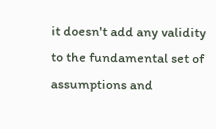it doesn't add any validity to the fundamental set of assumptions and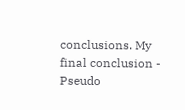conclusions. My final conclusion - Pseudo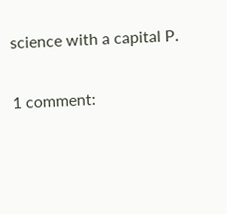science with a capital P.

1 comment: